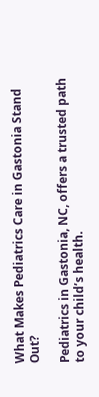What Makes Pediatrics Care in Gastonia Stand Out?

Pediatrics in Gastonia, NC, offers a trusted path to your child’s health.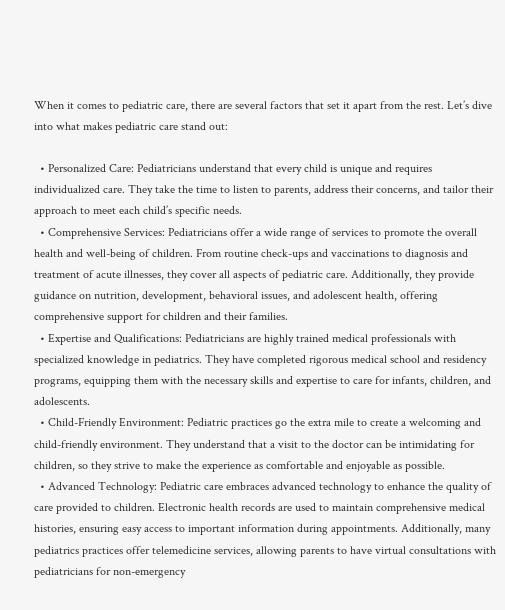When it comes to pediatric care, there are several factors that set it apart from the rest. Let’s dive into what makes pediatric care stand out:

  • Personalized Care: Pediatricians understand that every child is unique and requires individualized care. They take the time to listen to parents, address their concerns, and tailor their approach to meet each child’s specific needs.
  • Comprehensive Services: Pediatricians offer a wide range of services to promote the overall health and well-being of children. From routine check-ups and vaccinations to diagnosis and treatment of acute illnesses, they cover all aspects of pediatric care. Additionally, they provide guidance on nutrition, development, behavioral issues, and adolescent health, offering comprehensive support for children and their families.
  • Expertise and Qualifications: Pediatricians are highly trained medical professionals with specialized knowledge in pediatrics. They have completed rigorous medical school and residency programs, equipping them with the necessary skills and expertise to care for infants, children, and adolescents.
  • Child-Friendly Environment: Pediatric practices go the extra mile to create a welcoming and child-friendly environment. They understand that a visit to the doctor can be intimidating for children, so they strive to make the experience as comfortable and enjoyable as possible.
  • Advanced Technology: Pediatric care embraces advanced technology to enhance the quality of care provided to children. Electronic health records are used to maintain comprehensive medical histories, ensuring easy access to important information during appointments. Additionally, many pediatrics practices offer telemedicine services, allowing parents to have virtual consultations with pediatricians for non-emergency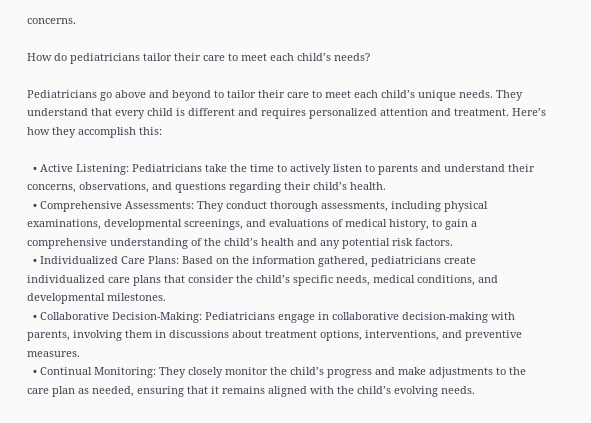concerns.

How do pediatricians tailor their care to meet each child’s needs?

Pediatricians go above and beyond to tailor their care to meet each child’s unique needs. They understand that every child is different and requires personalized attention and treatment. Here’s how they accomplish this:

  • Active Listening: Pediatricians take the time to actively listen to parents and understand their concerns, observations, and questions regarding their child’s health.
  • Comprehensive Assessments: They conduct thorough assessments, including physical examinations, developmental screenings, and evaluations of medical history, to gain a comprehensive understanding of the child’s health and any potential risk factors.
  • Individualized Care Plans: Based on the information gathered, pediatricians create individualized care plans that consider the child’s specific needs, medical conditions, and developmental milestones.
  • Collaborative Decision-Making: Pediatricians engage in collaborative decision-making with parents, involving them in discussions about treatment options, interventions, and preventive measures.
  • Continual Monitoring: They closely monitor the child’s progress and make adjustments to the care plan as needed, ensuring that it remains aligned with the child’s evolving needs.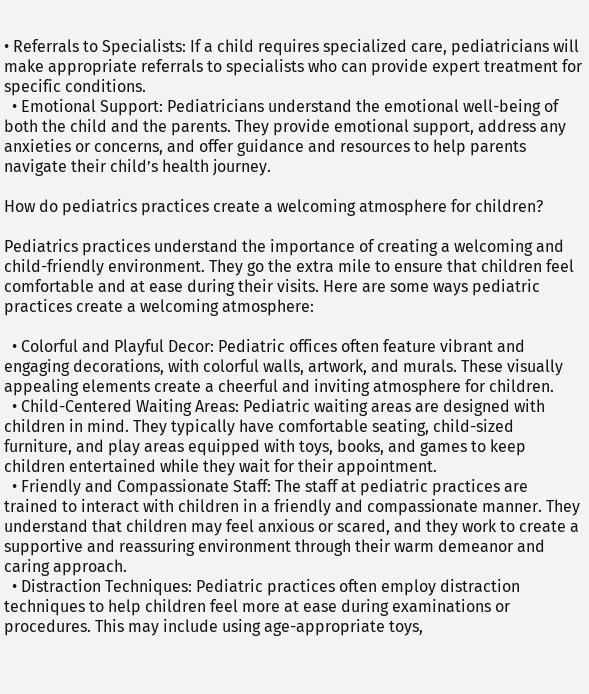• Referrals to Specialists: If a child requires specialized care, pediatricians will make appropriate referrals to specialists who can provide expert treatment for specific conditions.
  • Emotional Support: Pediatricians understand the emotional well-being of both the child and the parents. They provide emotional support, address any anxieties or concerns, and offer guidance and resources to help parents navigate their child’s health journey.

How do pediatrics practices create a welcoming atmosphere for children?

Pediatrics practices understand the importance of creating a welcoming and child-friendly environment. They go the extra mile to ensure that children feel comfortable and at ease during their visits. Here are some ways pediatric practices create a welcoming atmosphere:

  • Colorful and Playful Decor: Pediatric offices often feature vibrant and engaging decorations, with colorful walls, artwork, and murals. These visually appealing elements create a cheerful and inviting atmosphere for children.
  • Child-Centered Waiting Areas: Pediatric waiting areas are designed with children in mind. They typically have comfortable seating, child-sized furniture, and play areas equipped with toys, books, and games to keep children entertained while they wait for their appointment.
  • Friendly and Compassionate Staff: The staff at pediatric practices are trained to interact with children in a friendly and compassionate manner. They understand that children may feel anxious or scared, and they work to create a supportive and reassuring environment through their warm demeanor and caring approach.
  • Distraction Techniques: Pediatric practices often employ distraction techniques to help children feel more at ease during examinations or procedures. This may include using age-appropriate toys,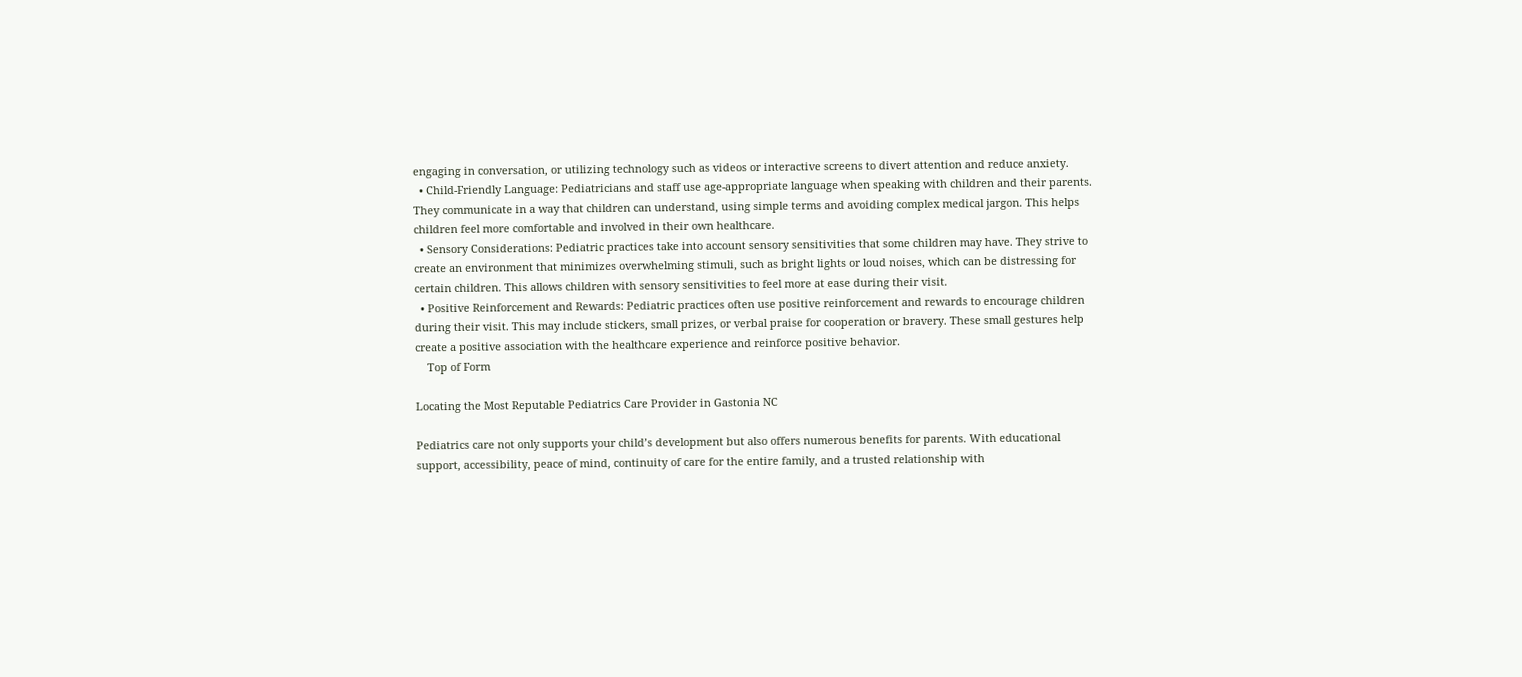engaging in conversation, or utilizing technology such as videos or interactive screens to divert attention and reduce anxiety.
  • Child-Friendly Language: Pediatricians and staff use age-appropriate language when speaking with children and their parents. They communicate in a way that children can understand, using simple terms and avoiding complex medical jargon. This helps children feel more comfortable and involved in their own healthcare.
  • Sensory Considerations: Pediatric practices take into account sensory sensitivities that some children may have. They strive to create an environment that minimizes overwhelming stimuli, such as bright lights or loud noises, which can be distressing for certain children. This allows children with sensory sensitivities to feel more at ease during their visit.
  • Positive Reinforcement and Rewards: Pediatric practices often use positive reinforcement and rewards to encourage children during their visit. This may include stickers, small prizes, or verbal praise for cooperation or bravery. These small gestures help create a positive association with the healthcare experience and reinforce positive behavior.
    Top of Form

Locating the Most Reputable Pediatrics Care Provider in Gastonia NC

Pediatrics care not only supports your child’s development but also offers numerous benefits for parents. With educational support, accessibility, peace of mind, continuity of care for the entire family, and a trusted relationship with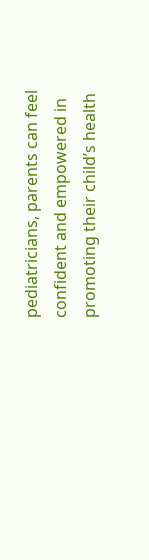pediatricians, parents can feel confident and empowered in promoting their child’s health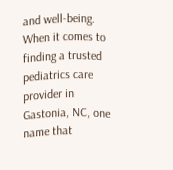and well-being. When it comes to finding a trusted pediatrics care provider in Gastonia, NC, one name that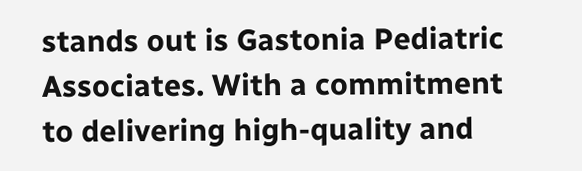stands out is Gastonia Pediatric Associates. With a commitment to delivering high-quality and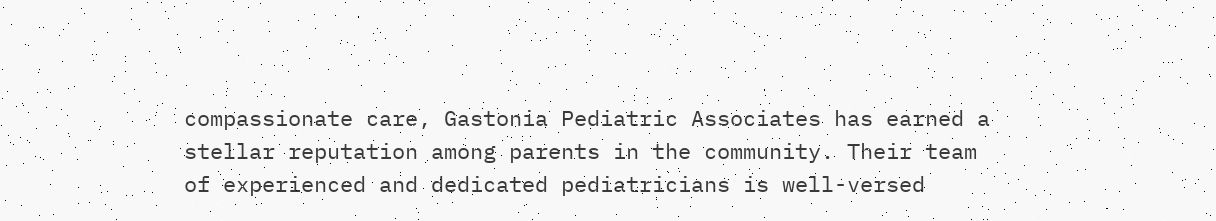compassionate care, Gastonia Pediatric Associates has earned a stellar reputation among parents in the community. Their team of experienced and dedicated pediatricians is well-versed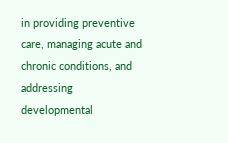in providing preventive care, managing acute and chronic conditions, and addressing developmental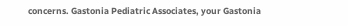concerns. Gastonia Pediatric Associates, your Gastonia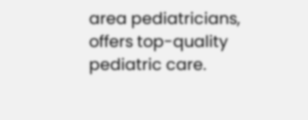area pediatricians, offers top-quality pediatric care.